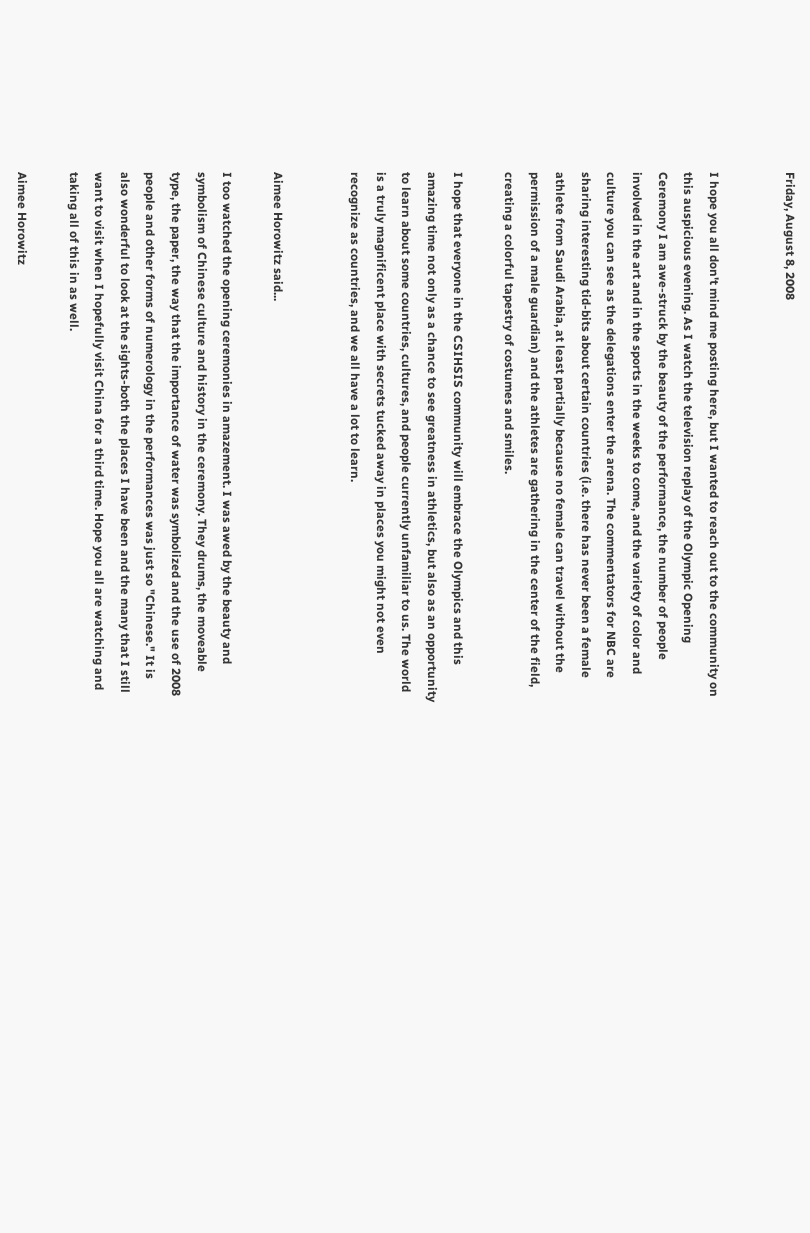Friday, August 8, 2008


I hope you all don't mind me posting here, but I wanted to reach out to the community on this auspicious evening. As I watch the television replay of the Olympic Opening Ceremony I am awe-struck by the beauty of the performance, the number of people involved in the art and in the sports in the weeks to come, and the variety of color and culture you can see as the delegations enter the arena. The commentators for NBC are sharing interesting tid-bits about certain countries (i.e. there has never been a female athlete from Saudi Arabia, at least partially because no female can travel without the permission of a male guardian) and the athletes are gathering in the center of the field, creating a colorful tapestry of costumes and smiles.

I hope that everyone in the CSIHSIS community will embrace the Olympics and this amazing time not only as a chance to see greatness in athletics, but also as an opportunity to learn about some countries, cultures, and people currently unfamiliar to us. The world is a truly magnificent place with secrets tucked away in places you might not even recognize as countries, and we all have a lot to learn.


Aimee Horowitz said...

I too watched the opening ceremonies in amazement. I was awed by the beauty and symbolism of Chinese culture and history in the ceremony. They drums, the moveable type, the paper, the way that the importance of water was symbolized and the use of 2008 people and other forms of numerology in the performances was just so "Chinese." It is also wonderful to look at the sights-both the places I have been and the many that I still want to visit when I hopefully visit China for a third time. Hope you all are watching and taking all of this in as well.

Aimee Horowitz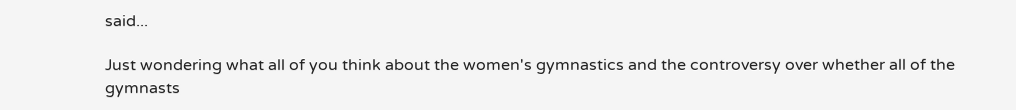said...

Just wondering what all of you think about the women's gymnastics and the controversy over whether all of the gymnasts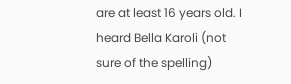are at least 16 years old. I heard Bella Karoli (not sure of the spelling)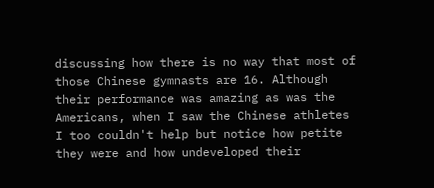discussing how there is no way that most of those Chinese gymnasts are 16. Although their performance was amazing as was the Americans, when I saw the Chinese athletes I too couldn't help but notice how petite they were and how undeveloped their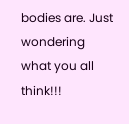bodies are. Just wondering what you all think!!!